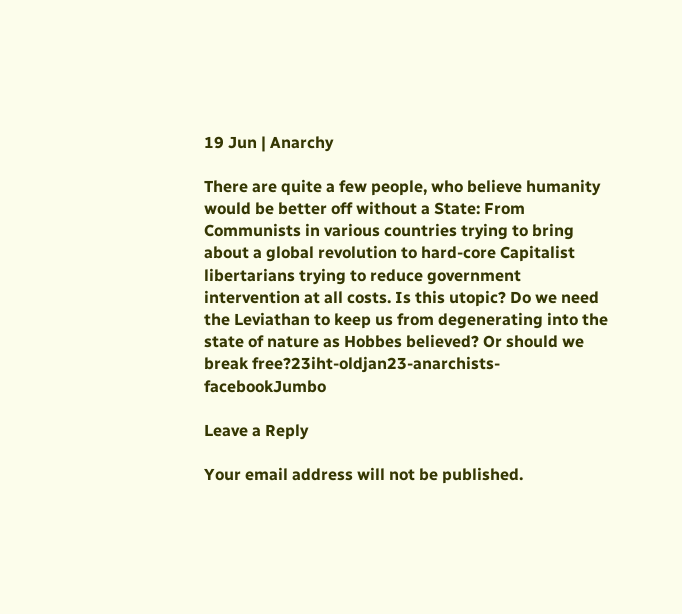19 Jun | Anarchy

There are quite a few people, who believe humanity would be better off without a State: From Communists in various countries trying to bring about a global revolution to hard-core Capitalist libertarians trying to reduce government intervention at all costs. Is this utopic? Do we need the Leviathan to keep us from degenerating into the state of nature as Hobbes believed? Or should we break free?23iht-oldjan23-anarchists-facebookJumbo

Leave a Reply

Your email address will not be published.